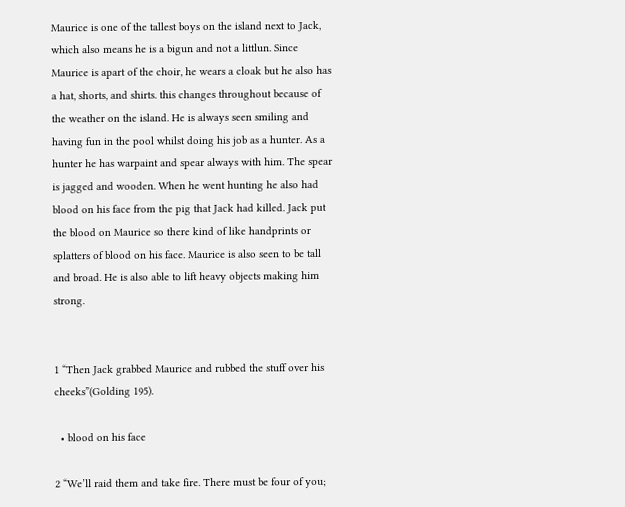Maurice is one of the tallest boys on the island next to Jack, which also means he is a bigun and not a littlun. Since Maurice is apart of the choir, he wears a cloak but he also has a hat, shorts, and shirts. this changes throughout because of the weather on the island. He is always seen smiling and having fun in the pool whilst doing his job as a hunter. As a hunter he has warpaint and spear always with him. The spear is jagged and wooden. When he went hunting he also had blood on his face from the pig that Jack had killed. Jack put the blood on Maurice so there kind of like handprints or splatters of blood on his face. Maurice is also seen to be tall and broad. He is also able to lift heavy objects making him strong.


1 “Then Jack grabbed Maurice and rubbed the stuff over his cheeks”(Golding 195).

  • blood on his face

2 “We’ll raid them and take fire. There must be four of you;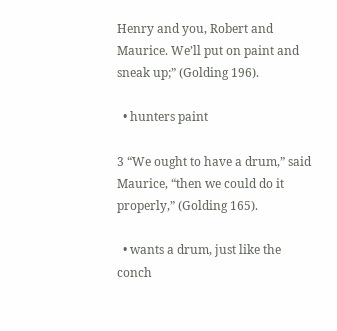Henry and you, Robert and Maurice. We’ll put on paint and sneak up;” (Golding 196).

  • hunters paint

3 “We ought to have a drum,” said Maurice, “then we could do it properly,” (Golding 165).

  • wants a drum, just like the conch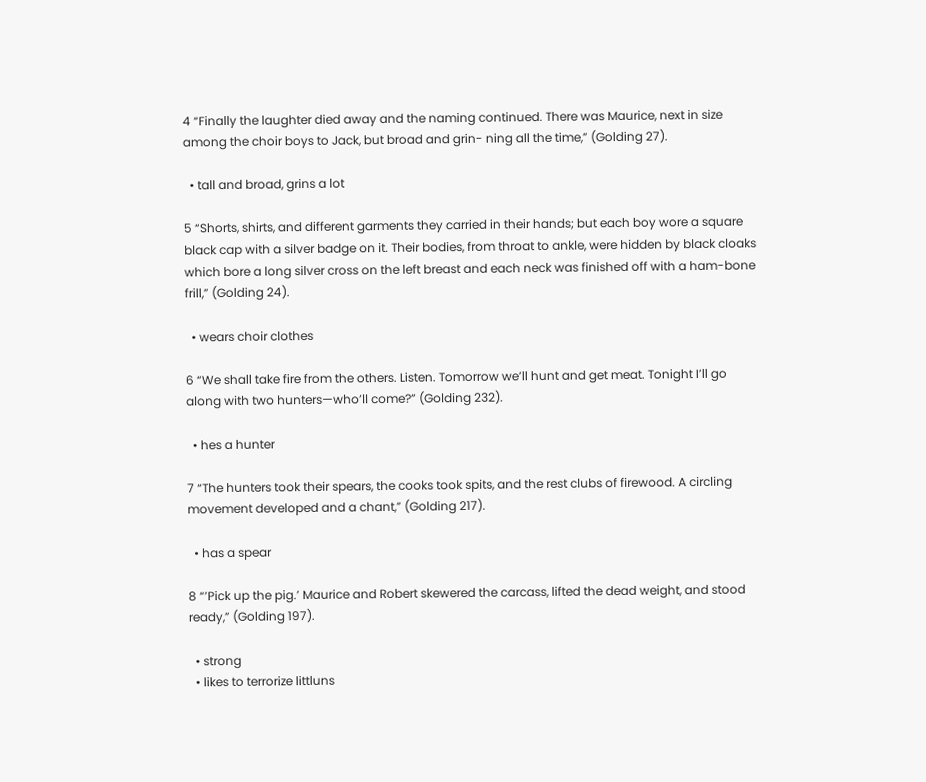4 “Finally the laughter died away and the naming continued. There was Maurice, next in size among the choir boys to Jack, but broad and grin- ning all the time,” (Golding 27).

  • tall and broad, grins a lot

5 “Shorts, shirts, and different garments they carried in their hands; but each boy wore a square black cap with a silver badge on it. Their bodies, from throat to ankle, were hidden by black cloaks which bore a long silver cross on the left breast and each neck was finished off with a ham-bone frill,” (Golding 24).

  • wears choir clothes

6 “We shall take fire from the others. Listen. Tomorrow we’ll hunt and get meat. Tonight I’ll go along with two hunters—who’ll come?” (Golding 232).

  • hes a hunter

7 “The hunters took their spears, the cooks took spits, and the rest clubs of firewood. A circling movement developed and a chant,” (Golding 217).

  • has a spear

8 “’Pick up the pig.’ Maurice and Robert skewered the carcass, lifted the dead weight, and stood ready,” (Golding 197).

  • strong
  • likes to terrorize littluns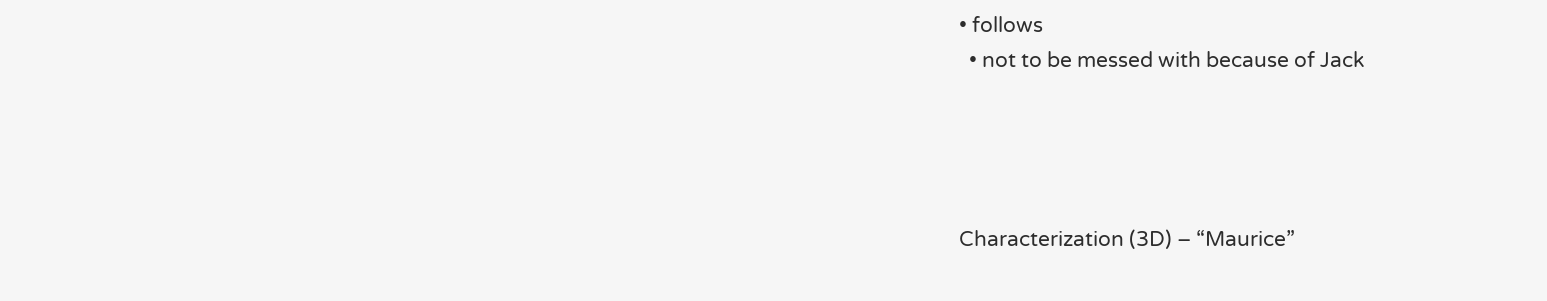• follows
  • not to be messed with because of Jack




Characterization (3D) – “Maurice”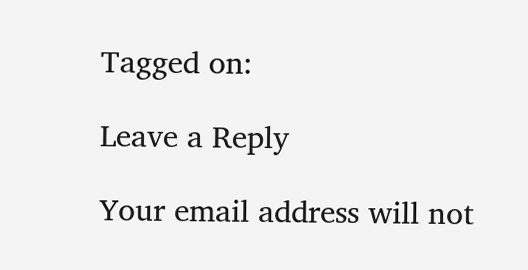Tagged on:

Leave a Reply

Your email address will not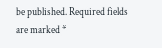be published. Required fields are marked *